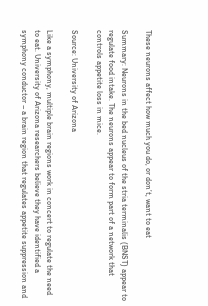These neurons affect how much you do, or don’t, want to eat

Summary: Neurons in the bed nucleus of the stria terminalis (BNST) appear to regulate food intake. The neurons appear to form part of a network that controls appetite loss in mice.

Source: University of Arizona

Like a symphony, multiple brain regions work in concert to regulate the need to eat. University of Arizona researchers believe they have identified a symphony conductor – a brain region that regulates appetite suppression and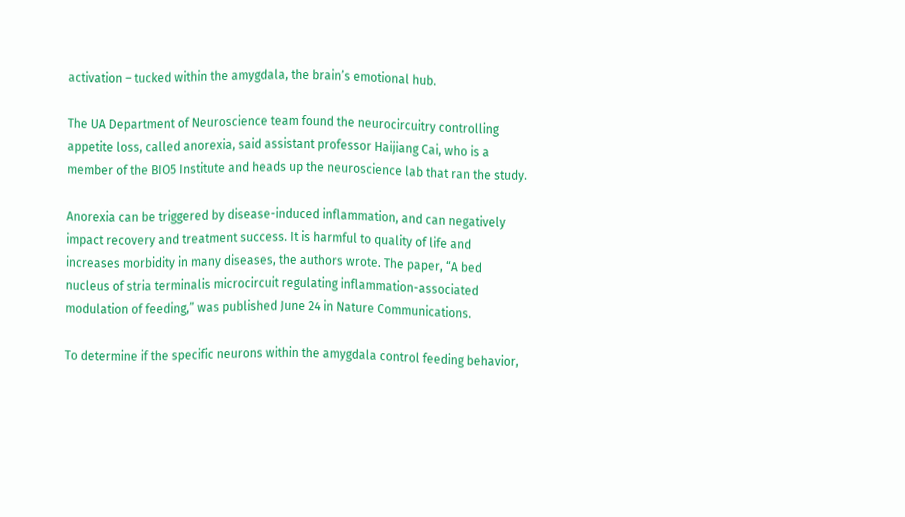activation – tucked within the amygdala, the brain’s emotional hub.

The UA Department of Neuroscience team found the neurocircuitry controlling appetite loss, called anorexia, said assistant professor Haijiang Cai, who is a member of the BIO5 Institute and heads up the neuroscience lab that ran the study.

Anorexia can be triggered by disease-induced inflammation, and can negatively impact recovery and treatment success. It is harmful to quality of life and increases morbidity in many diseases, the authors wrote. The paper, “A bed nucleus of stria terminalis microcircuit regulating inflammation-associated modulation of feeding,” was published June 24 in Nature Communications.

To determine if the specific neurons within the amygdala control feeding behavior,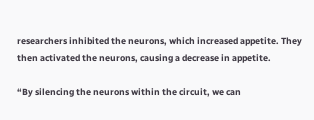researchers inhibited the neurons, which increased appetite. They then activated the neurons, causing a decrease in appetite.

“By silencing the neurons within the circuit, we can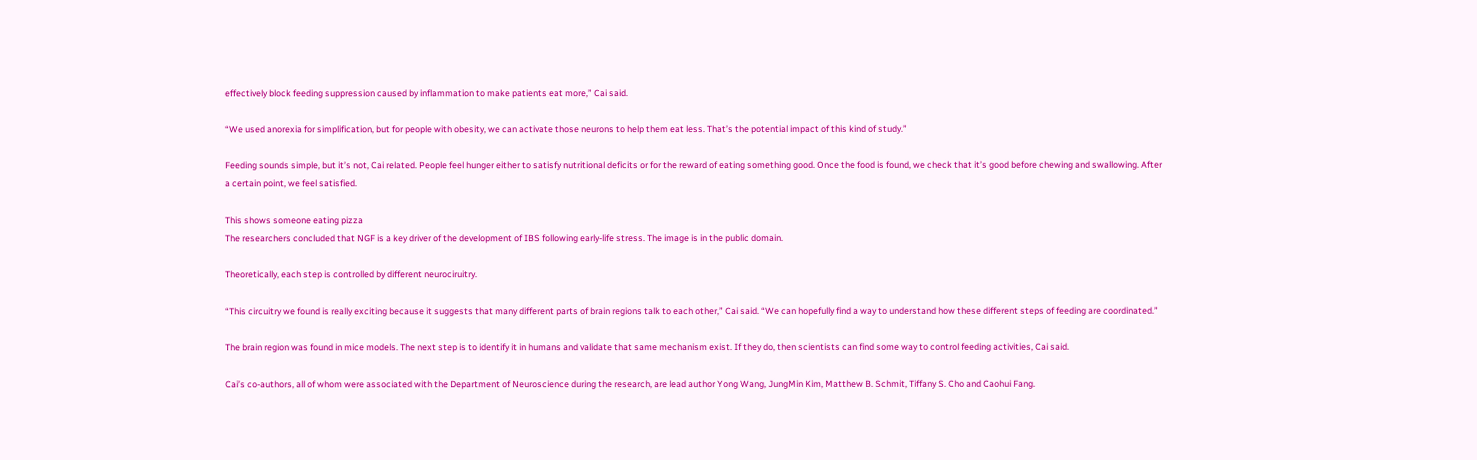effectively block feeding suppression caused by inflammation to make patients eat more,” Cai said.

“We used anorexia for simplification, but for people with obesity, we can activate those neurons to help them eat less. That’s the potential impact of this kind of study.”

Feeding sounds simple, but it’s not, Cai related. People feel hunger either to satisfy nutritional deficits or for the reward of eating something good. Once the food is found, we check that it’s good before chewing and swallowing. After a certain point, we feel satisfied.

This shows someone eating pizza
The researchers concluded that NGF is a key driver of the development of IBS following early-life stress. The image is in the public domain.

Theoretically, each step is controlled by different neurociruitry.

“This circuitry we found is really exciting because it suggests that many different parts of brain regions talk to each other,” Cai said. “We can hopefully find a way to understand how these different steps of feeding are coordinated.”

The brain region was found in mice models. The next step is to identify it in humans and validate that same mechanism exist. If they do, then scientists can find some way to control feeding activities, Cai said.

Cai’s co-authors, all of whom were associated with the Department of Neuroscience during the research, are lead author Yong Wang, JungMin Kim, Matthew B. Schmit, Tiffany S. Cho and Caohui Fang.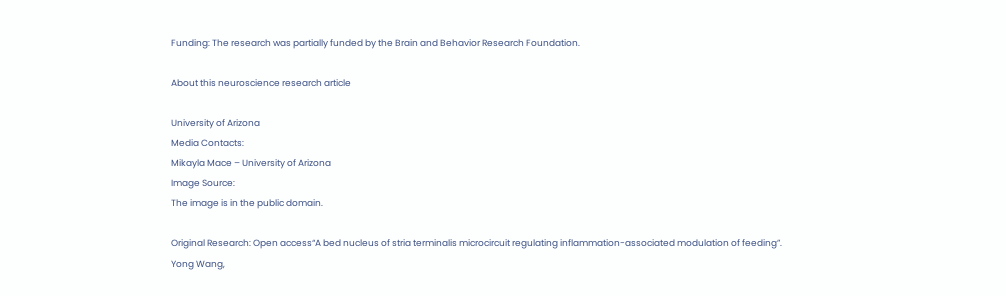Funding: The research was partially funded by the Brain and Behavior Research Foundation.

About this neuroscience research article

University of Arizona
Media Contacts:
Mikayla Mace – University of Arizona
Image Source:
The image is in the public domain.

Original Research: Open access“A bed nucleus of stria terminalis microcircuit regulating inflammation-associated modulation of feeding”. Yong Wang,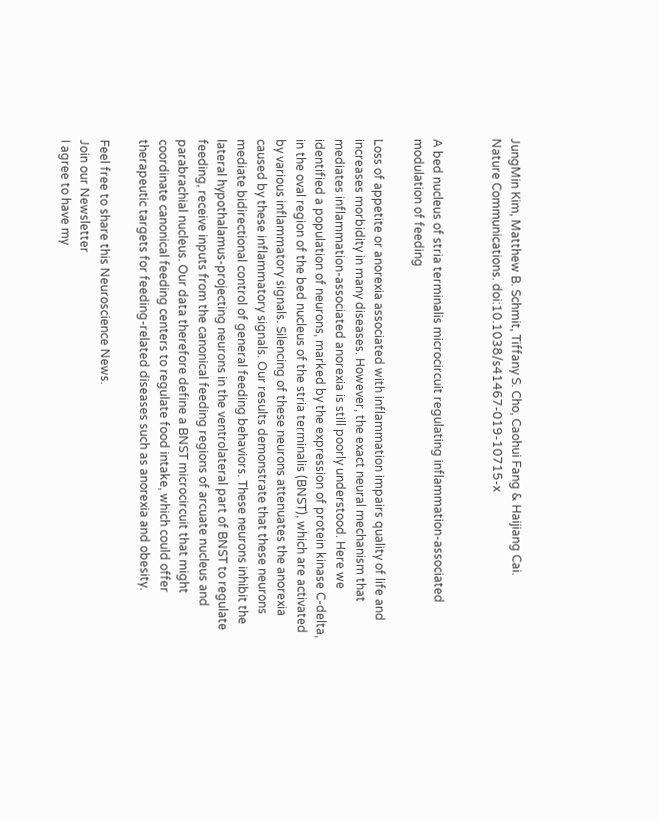JungMin Kim, Matthew B. Schmit, Tiffany S. Cho, Caohui Fang & Haijiang Cai.
Nature Communications. doi:10.1038/s41467-019-10715-x


A bed nucleus of stria terminalis microcircuit regulating inflammation-associated modulation of feeding

Loss of appetite or anorexia associated with inflammation impairs quality of life and increases morbidity in many diseases. However, the exact neural mechanism that mediates inflammation-associated anorexia is still poorly understood. Here we identified a population of neurons, marked by the expression of protein kinase C-delta, in the oval region of the bed nucleus of the stria terminalis (BNST), which are activated by various inflammatory signals. Silencing of these neurons attenuates the anorexia caused by these inflammatory signals. Our results demonstrate that these neurons mediate bidirectional control of general feeding behaviors. These neurons inhibit the lateral hypothalamus-projecting neurons in the ventrolateral part of BNST to regulate feeding, receive inputs from the canonical feeding regions of arcuate nucleus and parabrachial nucleus. Our data therefore define a BNST microcircuit that might coordinate canonical feeding centers to regulate food intake, which could offer therapeutic targets for feeding-related diseases such as anorexia and obesity.

Feel free to share this Neuroscience News.
Join our Newsletter
I agree to have my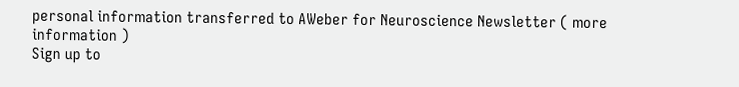personal information transferred to AWeber for Neuroscience Newsletter ( more information )
Sign up to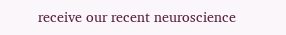receive our recent neuroscience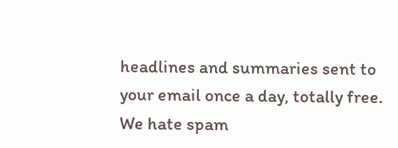headlines and summaries sent to your email once a day, totally free.
We hate spam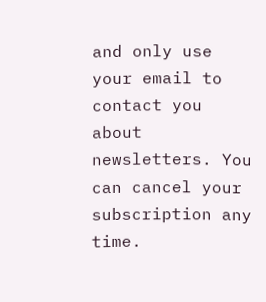and only use your email to contact you about newsletters. You can cancel your subscription any time.